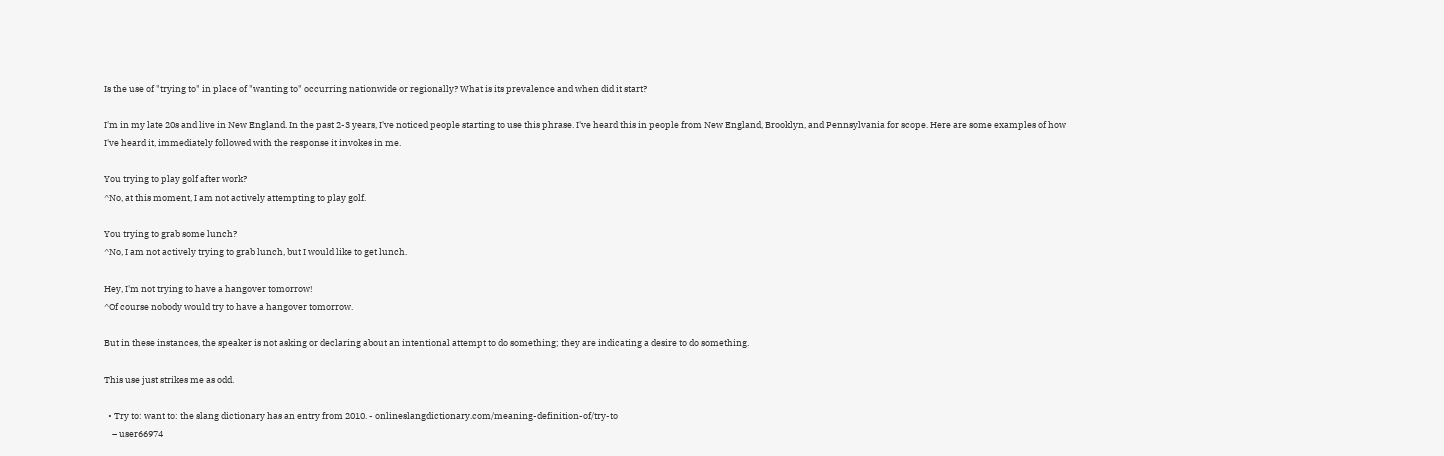Is the use of "trying to" in place of "wanting to" occurring nationwide or regionally? What is its prevalence and when did it start?

I'm in my late 20s and live in New England. In the past 2-3 years, I've noticed people starting to use this phrase. I've heard this in people from New England, Brooklyn, and Pennsylvania for scope. Here are some examples of how I've heard it, immediately followed with the response it invokes in me.

You trying to play golf after work?
^No, at this moment, I am not actively attempting to play golf.

You trying to grab some lunch?
^No, I am not actively trying to grab lunch, but I would like to get lunch.

Hey, I'm not trying to have a hangover tomorrow!
^Of course nobody would try to have a hangover tomorrow.

But in these instances, the speaker is not asking or declaring about an intentional attempt to do something; they are indicating a desire to do something.

This use just strikes me as odd.

  • Try to: want to: the slang dictionary has an entry from 2010. - onlineslangdictionary.com/meaning-definition-of/try-to
    – user66974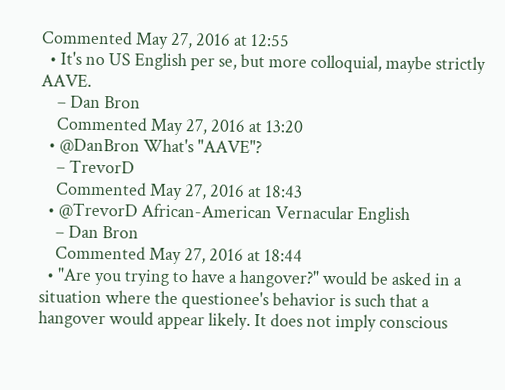Commented May 27, 2016 at 12:55
  • It's no US English per se, but more colloquial, maybe strictly AAVE.
    – Dan Bron
    Commented May 27, 2016 at 13:20
  • @DanBron What's "AAVE"?
    – TrevorD
    Commented May 27, 2016 at 18:43
  • @TrevorD African-American Vernacular English
    – Dan Bron
    Commented May 27, 2016 at 18:44
  • "Are you trying to have a hangover?" would be asked in a situation where the questionee's behavior is such that a hangover would appear likely. It does not imply conscious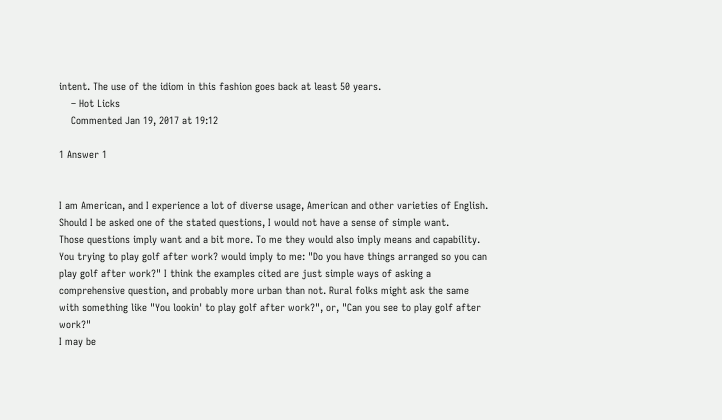intent. The use of the idiom in this fashion goes back at least 50 years.
    – Hot Licks
    Commented Jan 19, 2017 at 19:12

1 Answer 1


I am American, and I experience a lot of diverse usage, American and other varieties of English. Should I be asked one of the stated questions, I would not have a sense of simple want.
Those questions imply want and a bit more. To me they would also imply means and capability.
You trying to play golf after work? would imply to me: "Do you have things arranged so you can play golf after work?" I think the examples cited are just simple ways of asking a comprehensive question, and probably more urban than not. Rural folks might ask the same with something like "You lookin' to play golf after work?", or, "Can you see to play golf after work?"
I may be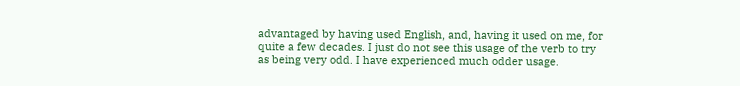advantaged by having used English, and, having it used on me, for quite a few decades. I just do not see this usage of the verb to try as being very odd. I have experienced much odder usage.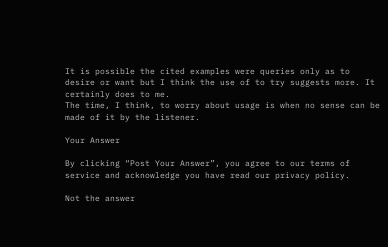It is possible the cited examples were queries only as to desire or want but I think the use of to try suggests more. It certainly does to me.
The time, I think, to worry about usage is when no sense can be made of it by the listener.

Your Answer

By clicking “Post Your Answer”, you agree to our terms of service and acknowledge you have read our privacy policy.

Not the answer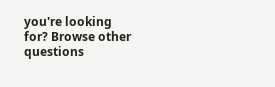you're looking for? Browse other questions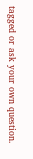tagged or ask your own question.